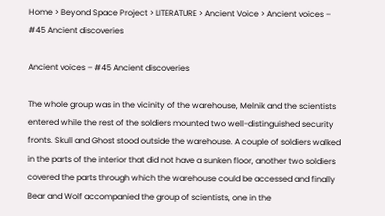Home > Beyond Space Project > LITERATURE > Ancient Voice > Ancient voices – #45 Ancient discoveries

Ancient voices – #45 Ancient discoveries

The whole group was in the vicinity of the warehouse, Melnik and the scientists entered while the rest of the soldiers mounted two well-distinguished security fronts. Skull and Ghost stood outside the warehouse. A couple of soldiers walked in the parts of the interior that did not have a sunken floor, another two soldiers covered the parts through which the warehouse could be accessed and finally Bear and Wolf accompanied the group of scientists, one in the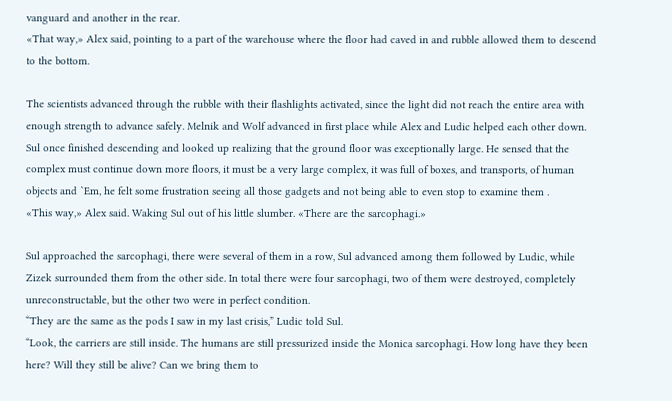vanguard and another in the rear.
«That way,» Alex said, pointing to a part of the warehouse where the floor had caved in and rubble allowed them to descend to the bottom.

The scientists advanced through the rubble with their flashlights activated, since the light did not reach the entire area with enough strength to advance safely. Melnik and Wolf advanced in first place while Alex and Ludic helped each other down. Sul once finished descending and looked up realizing that the ground floor was exceptionally large. He sensed that the complex must continue down more floors, it must be a very large complex, it was full of boxes, and transports, of human objects and `Em, he felt some frustration seeing all those gadgets and not being able to even stop to examine them .
«This way,» Alex said. Waking Sul out of his little slumber. «There are the sarcophagi.»

Sul approached the sarcophagi, there were several of them in a row, Sul advanced among them followed by Ludic, while Zizek surrounded them from the other side. In total there were four sarcophagi, two of them were destroyed, completely unreconstructable, but the other two were in perfect condition.
“They are the same as the pods I saw in my last crisis,” Ludic told Sul.
“Look, the carriers are still inside. The humans are still pressurized inside the Monica sarcophagi. How long have they been here? Will they still be alive? Can we bring them to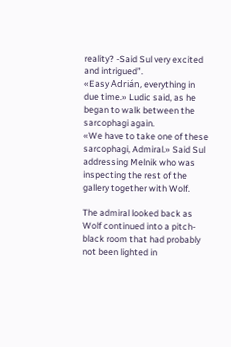reality? -Said Sul very excited and intrigued”.
«Easy Adrián, everything in due time.» Ludic said, as he began to walk between the sarcophagi again.
«We have to take one of these sarcophagi, Admiral.» Said Sul addressing Melnik who was inspecting the rest of the gallery together with Wolf.

The admiral looked back as Wolf continued into a pitch-black room that had probably not been lighted in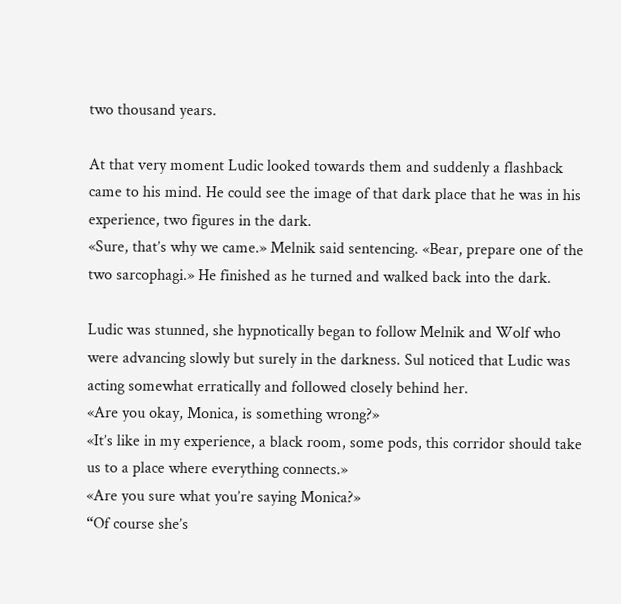two thousand years.

At that very moment Ludic looked towards them and suddenly a flashback came to his mind. He could see the image of that dark place that he was in his experience, two figures in the dark.
«Sure, that’s why we came.» Melnik said sentencing. «Bear, prepare one of the two sarcophagi.» He finished as he turned and walked back into the dark.

Ludic was stunned, she hypnotically began to follow Melnik and Wolf who were advancing slowly but surely in the darkness. Sul noticed that Ludic was acting somewhat erratically and followed closely behind her.
«Are you okay, Monica, is something wrong?»
«It’s like in my experience, a black room, some pods, this corridor should take us to a place where everything connects.»
«Are you sure what you’re saying Monica?»
“Of course she’s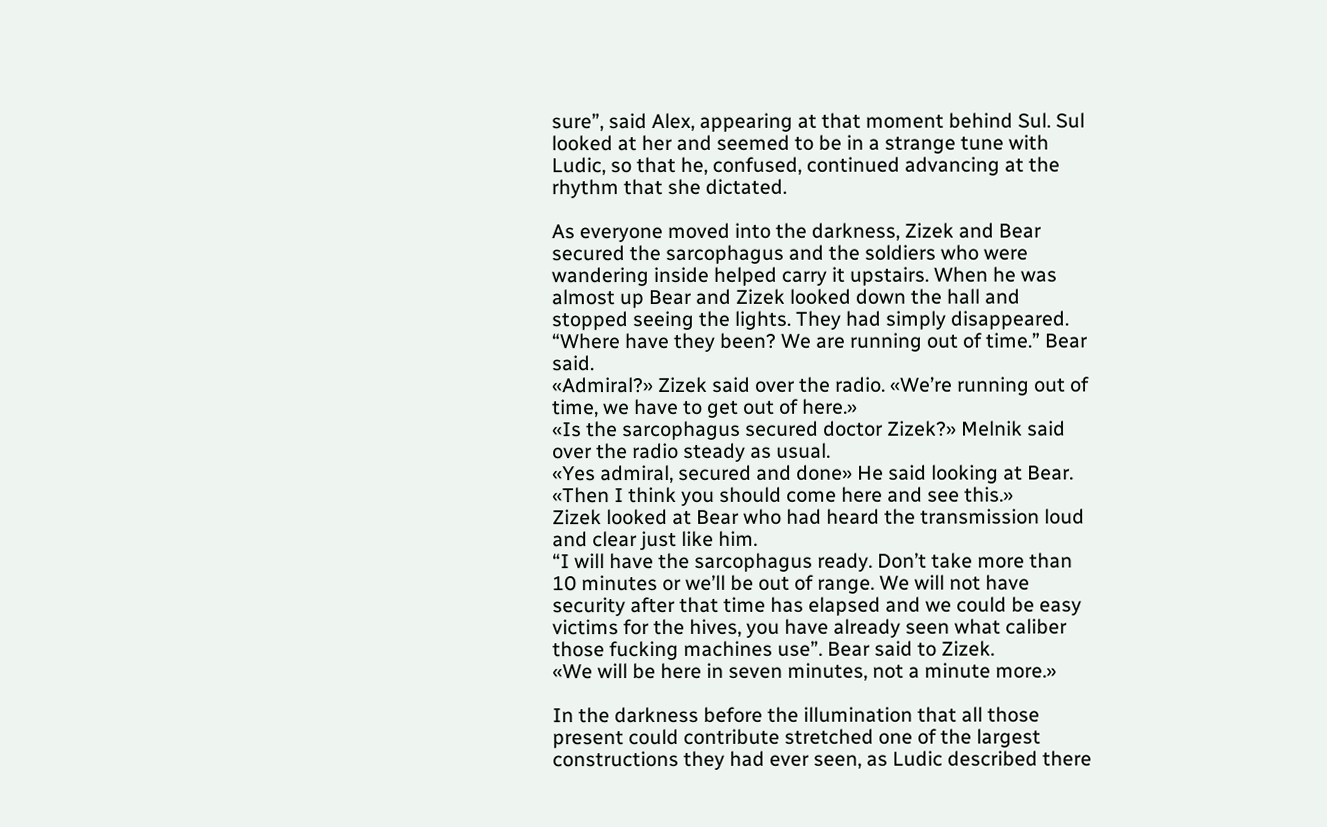sure”, said Alex, appearing at that moment behind Sul. Sul looked at her and seemed to be in a strange tune with Ludic, so that he, confused, continued advancing at the rhythm that she dictated.

As everyone moved into the darkness, Zizek and Bear secured the sarcophagus and the soldiers who were wandering inside helped carry it upstairs. When he was almost up Bear and Zizek looked down the hall and stopped seeing the lights. They had simply disappeared.
“Where have they been? We are running out of time.” Bear said.
«Admiral?» Zizek said over the radio. «We’re running out of time, we have to get out of here.»
«Is the sarcophagus secured doctor Zizek?» Melnik said over the radio steady as usual.
«Yes admiral, secured and done» He said looking at Bear.
«Then I think you should come here and see this.»
Zizek looked at Bear who had heard the transmission loud and clear just like him.
“I will have the sarcophagus ready. Don’t take more than 10 minutes or we’ll be out of range. We will not have security after that time has elapsed and we could be easy victims for the hives, you have already seen what caliber those fucking machines use”. Bear said to Zizek.
«We will be here in seven minutes, not a minute more.»

In the darkness before the illumination that all those present could contribute stretched one of the largest constructions they had ever seen, as Ludic described there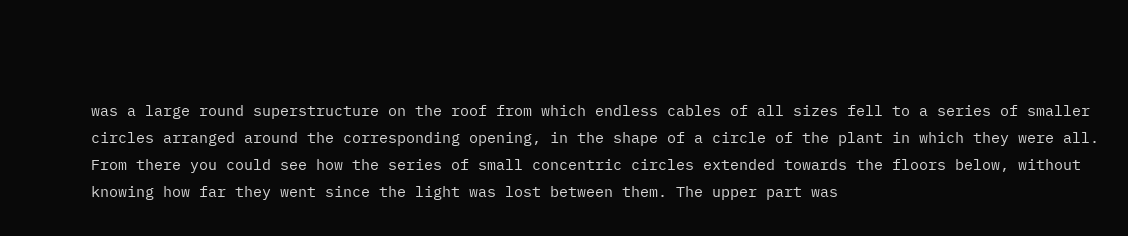was a large round superstructure on the roof from which endless cables of all sizes fell to a series of smaller circles arranged around the corresponding opening, in the shape of a circle of the plant in which they were all. From there you could see how the series of small concentric circles extended towards the floors below, without knowing how far they went since the light was lost between them. The upper part was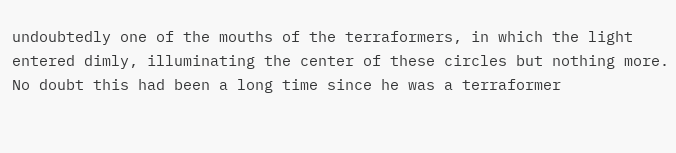undoubtedly one of the mouths of the terraformers, in which the light entered dimly, illuminating the center of these circles but nothing more. No doubt this had been a long time since he was a terraformer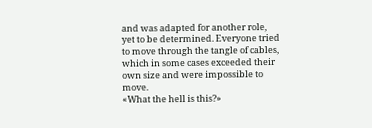and was adapted for another role, yet to be determined. Everyone tried to move through the tangle of cables, which in some cases exceeded their own size and were impossible to move.
«What the hell is this?»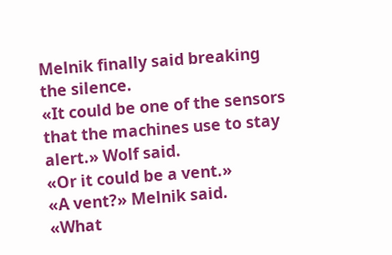Melnik finally said breaking the silence.
«It could be one of the sensors that the machines use to stay alert.» Wolf said.
«Or it could be a vent.»
«A vent?» Melnik said.
«What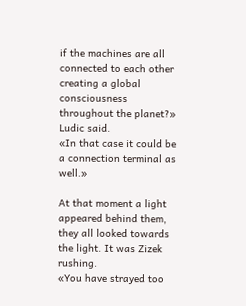if the machines are all connected to each other creating a global consciousness throughout the planet?» Ludic said.
«In that case it could be a connection terminal as well.»

At that moment a light appeared behind them, they all looked towards the light. It was Zizek rushing.
«You have strayed too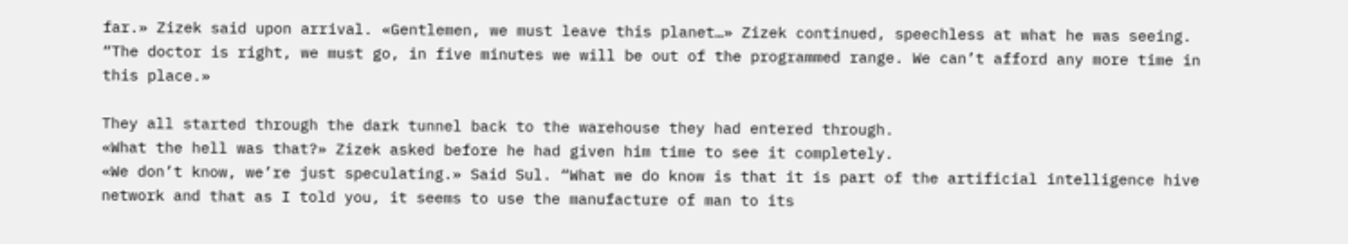far.» Zizek said upon arrival. «Gentlemen, we must leave this planet…» Zizek continued, speechless at what he was seeing.
“The doctor is right, we must go, in five minutes we will be out of the programmed range. We can’t afford any more time in this place.»

They all started through the dark tunnel back to the warehouse they had entered through.
«What the hell was that?» Zizek asked before he had given him time to see it completely.
«We don’t know, we’re just speculating.» Said Sul. “What we do know is that it is part of the artificial intelligence hive network and that as I told you, it seems to use the manufacture of man to its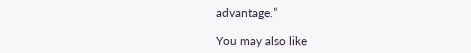advantage.”

You may also like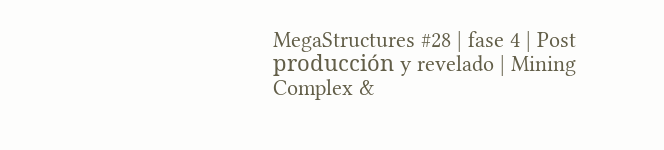MegaStructures #28 | fase 4 | Post producción y revelado | Mining Complex &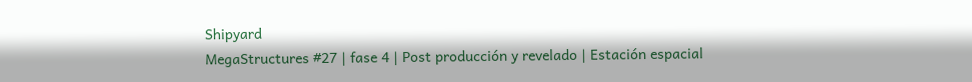Shipyard
MegaStructures #27 | fase 4 | Post producción y revelado | Estación espacial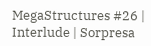MegaStructures #26 | Interlude | Sorpresa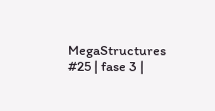MegaStructures #25 | fase 3 |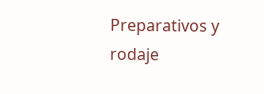Preparativos y rodaje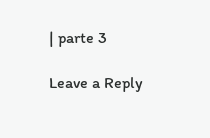| parte 3

Leave a Reply